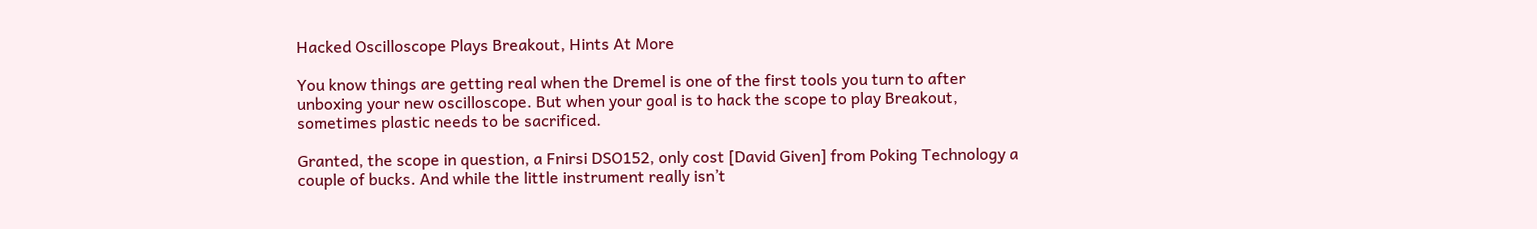Hacked Oscilloscope Plays Breakout, Hints At More

You know things are getting real when the Dremel is one of the first tools you turn to after unboxing your new oscilloscope. But when your goal is to hack the scope to play Breakout, sometimes plastic needs to be sacrificed.

Granted, the scope in question, a Fnirsi DSO152, only cost [David Given] from Poking Technology a couple of bucks. And while the little instrument really isn’t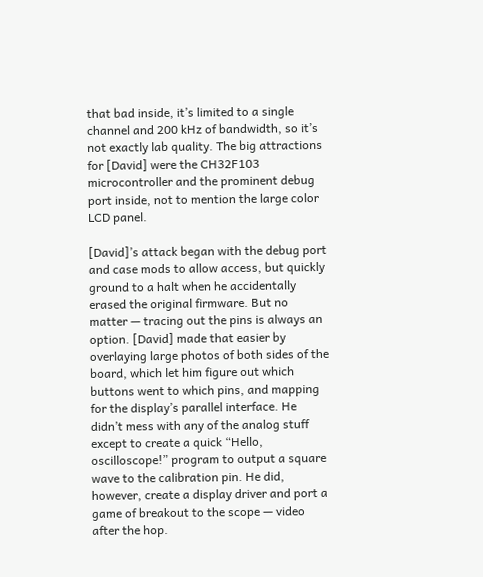that bad inside, it’s limited to a single channel and 200 kHz of bandwidth, so it’s not exactly lab quality. The big attractions for [David] were the CH32F103 microcontroller and the prominent debug port inside, not to mention the large color LCD panel.

[David]’s attack began with the debug port and case mods to allow access, but quickly ground to a halt when he accidentally erased the original firmware. But no matter — tracing out the pins is always an option. [David] made that easier by overlaying large photos of both sides of the board, which let him figure out which buttons went to which pins, and mapping for the display’s parallel interface. He didn’t mess with any of the analog stuff except to create a quick “Hello, oscilloscope!” program to output a square wave to the calibration pin. He did, however, create a display driver and port a game of breakout to the scope — video after the hop.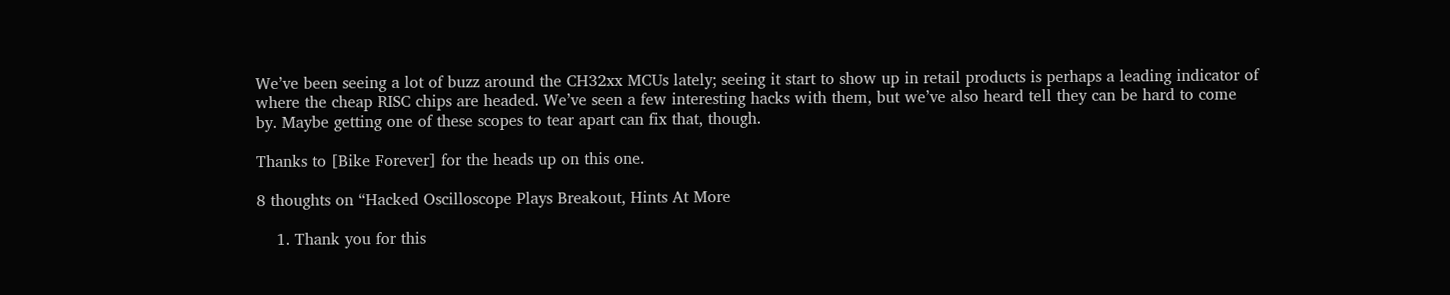We’ve been seeing a lot of buzz around the CH32xx MCUs lately; seeing it start to show up in retail products is perhaps a leading indicator of where the cheap RISC chips are headed. We’ve seen a few interesting hacks with them, but we’ve also heard tell they can be hard to come by. Maybe getting one of these scopes to tear apart can fix that, though.

Thanks to [Bike Forever] for the heads up on this one.

8 thoughts on “Hacked Oscilloscope Plays Breakout, Hints At More

    1. Thank you for this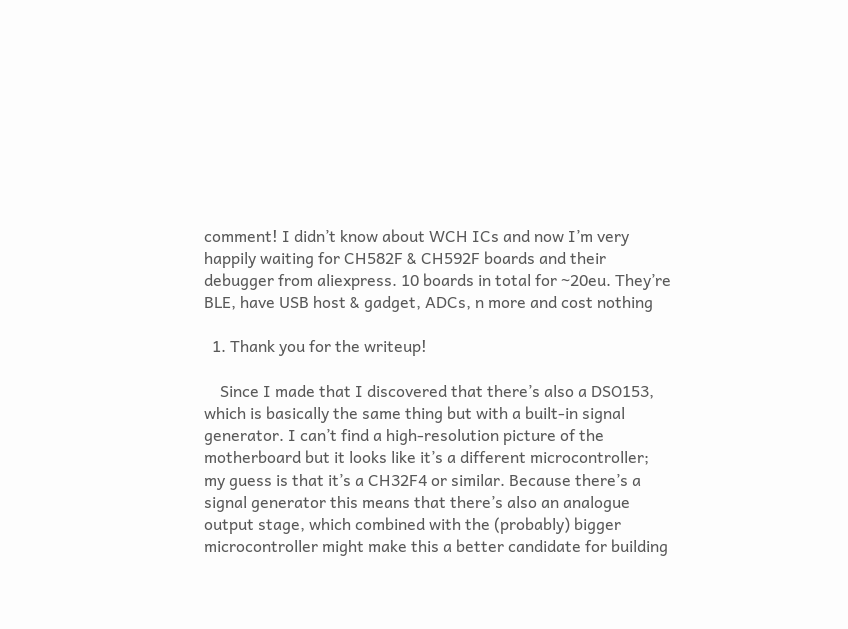comment! I didn’t know about WCH ICs and now I’m very happily waiting for CH582F & CH592F boards and their debugger from aliexpress. 10 boards in total for ~20eu. They’re BLE, have USB host & gadget, ADCs, n more and cost nothing

  1. Thank you for the writeup!

    Since I made that I discovered that there’s also a DSO153, which is basically the same thing but with a built-in signal generator. I can’t find a high-resolution picture of the motherboard but it looks like it’s a different microcontroller; my guess is that it’s a CH32F4 or similar. Because there’s a signal generator this means that there’s also an analogue output stage, which combined with the (probably) bigger microcontroller might make this a better candidate for building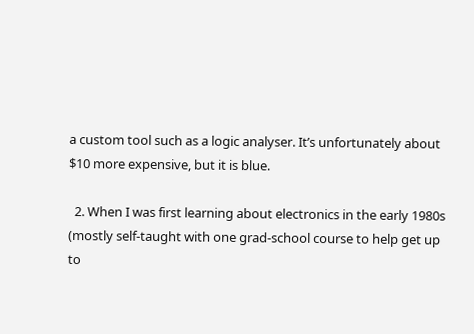a custom tool such as a logic analyser. It’s unfortunately about $10 more expensive, but it is blue.

  2. When I was first learning about electronics in the early 1980s (mostly self-taught with one grad-school course to help get up to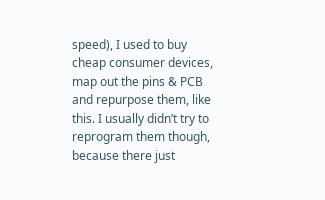speed), I used to buy cheap consumer devices, map out the pins & PCB and repurpose them, like this. I usually didn’t try to reprogram them though, because there just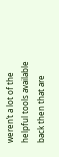weren’t a lot of the helpful tools available back then that are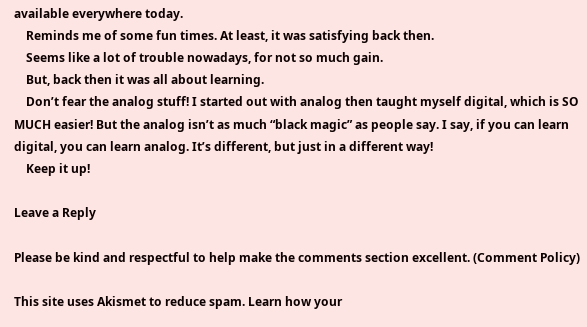available everywhere today.
    Reminds me of some fun times. At least, it was satisfying back then.
    Seems like a lot of trouble nowadays, for not so much gain.
    But, back then it was all about learning.
    Don’t fear the analog stuff! I started out with analog then taught myself digital, which is SO MUCH easier! But the analog isn’t as much “black magic” as people say. I say, if you can learn digital, you can learn analog. It’s different, but just in a different way!
    Keep it up!

Leave a Reply

Please be kind and respectful to help make the comments section excellent. (Comment Policy)

This site uses Akismet to reduce spam. Learn how your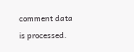comment data is processed.